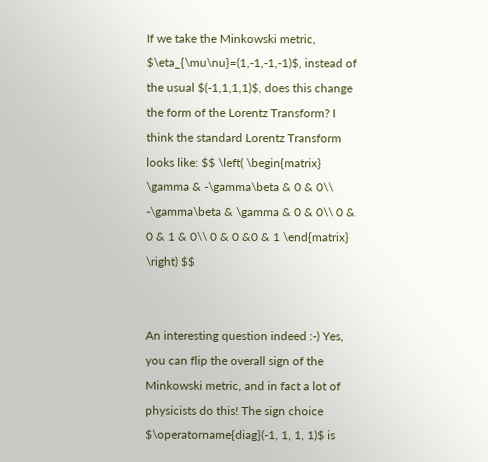If we take the Minkowski metric, $\eta_{\mu\nu}=(1,-1,-1,-1)$, instead of the usual $(-1,1,1,1)$, does this change the form of the Lorentz Transform? I think the standard Lorentz Transform looks like: $$ \left( \begin{matrix} \gamma & -\gamma\beta & 0 & 0\\ -\gamma\beta & \gamma & 0 & 0\\ 0 & 0 & 1 & 0\\ 0 & 0 &0 & 1 \end{matrix} \right) $$


An interesting question indeed :-) Yes, you can flip the overall sign of the Minkowski metric, and in fact a lot of physicists do this! The sign choice $\operatorname{diag}(-1, 1, 1, 1)$ is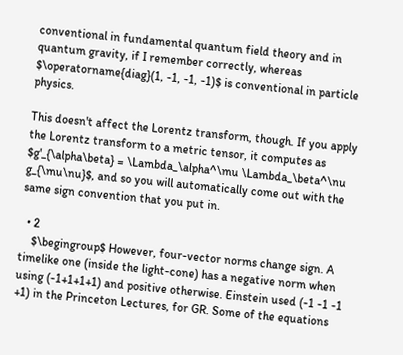conventional in fundamental quantum field theory and in quantum gravity, if I remember correctly, whereas $\operatorname{diag}(1, -1, -1, -1)$ is conventional in particle physics.

This doesn't affect the Lorentz transform, though. If you apply the Lorentz transform to a metric tensor, it computes as $g'_{\alpha\beta} = \Lambda_\alpha^\mu \Lambda_\beta^\nu g_{\mu\nu}$, and so you will automatically come out with the same sign convention that you put in.

  • 2
    $\begingroup$ However, four-vector norms change sign. A timelike one (inside the light-cone) has a negative norm when using (-1+1+1+1) and positive otherwise. Einstein used (-1 -1 -1 +1) in the Princeton Lectures, for GR. Some of the equations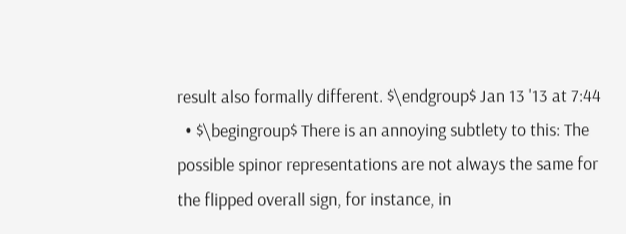result also formally different. $\endgroup$ Jan 13 '13 at 7:44
  • $\begingroup$ There is an annoying subtlety to this: The possible spinor representations are not always the same for the flipped overall sign, for instance, in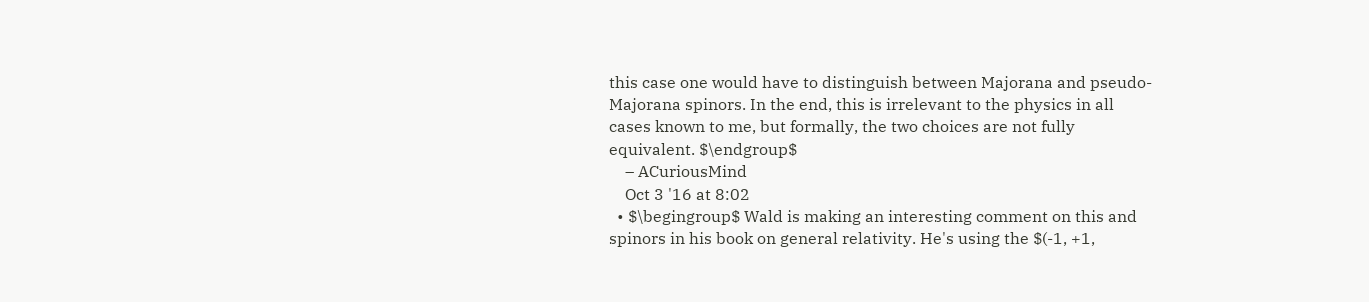this case one would have to distinguish between Majorana and pseudo-Majorana spinors. In the end, this is irrelevant to the physics in all cases known to me, but formally, the two choices are not fully equivalent. $\endgroup$
    – ACuriousMind
    Oct 3 '16 at 8:02
  • $\begingroup$ Wald is making an interesting comment on this and spinors in his book on general relativity. He's using the $(-1, +1,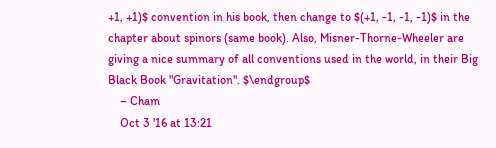+1, +1)$ convention in his book, then change to $(+1, -1, -1, -1)$ in the chapter about spinors (same book). Also, Misner-Thorne-Wheeler are giving a nice summary of all conventions used in the world, in their Big Black Book "Gravitation". $\endgroup$
    – Cham
    Oct 3 '16 at 13:21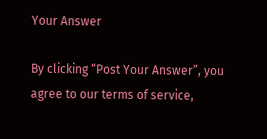Your Answer

By clicking “Post Your Answer”, you agree to our terms of service,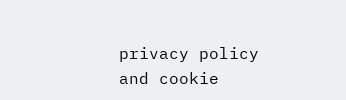privacy policy and cookie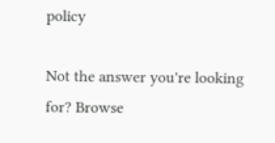policy

Not the answer you're looking for? Browse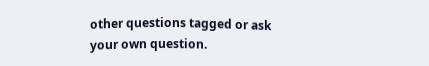other questions tagged or ask your own question.